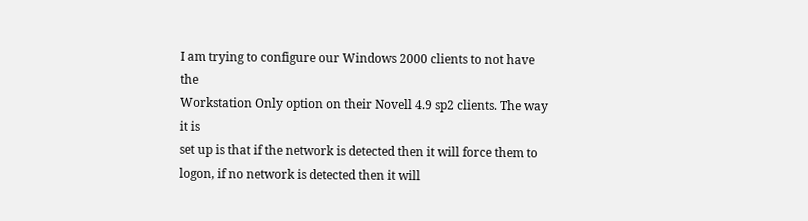I am trying to configure our Windows 2000 clients to not have the
Workstation Only option on their Novell 4.9 sp2 clients. The way it is
set up is that if the network is detected then it will force them to
logon, if no network is detected then it will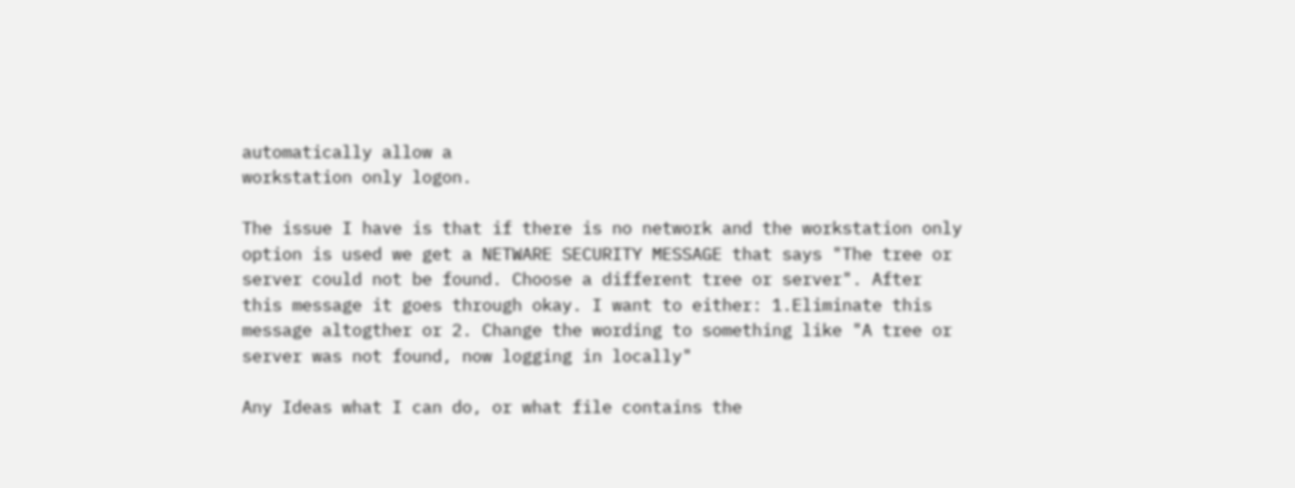automatically allow a
workstation only logon.

The issue I have is that if there is no network and the workstation only
option is used we get a NETWARE SECURITY MESSAGE that says "The tree or
server could not be found. Choose a different tree or server". After
this message it goes through okay. I want to either: 1.Eliminate this
message altogther or 2. Change the wording to something like "A tree or
server was not found, now logging in locally"

Any Ideas what I can do, or what file contains the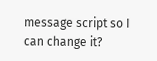message script so I
can change it?